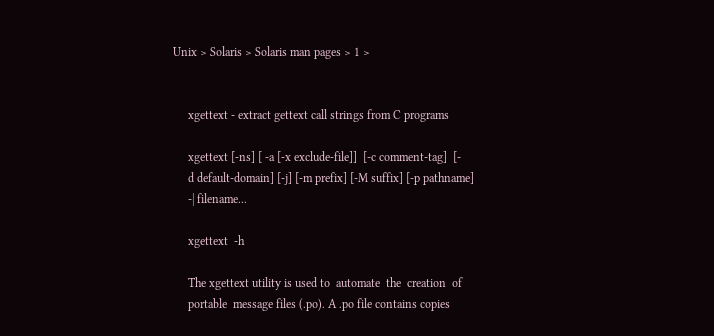Unix > Solaris > Solaris man pages > 1 >


     xgettext - extract gettext call strings from C programs

     xgettext [-ns] [ -a [-x exclude-file]]  [-c comment-tag]  [-
     d default-domain] [-j] [-m prefix] [-M suffix] [-p pathname]
     -| filename...

     xgettext  -h

     The xgettext utility is used to  automate  the  creation  of
     portable  message files (.po). A .po file contains copies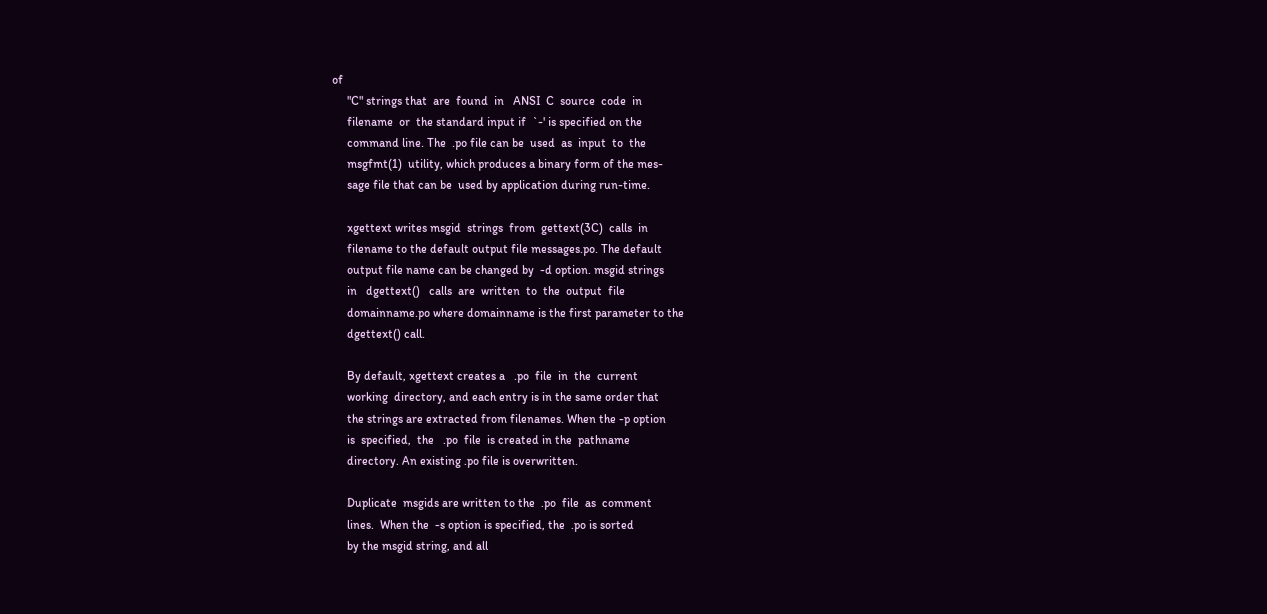of
     "C" strings that  are  found  in   ANSI  C  source  code  in
     filename  or  the standard input if  `-' is specified on the
     command line. The  .po file can be  used  as  input  to  the
     msgfmt(1)  utility, which produces a binary form of the mes-
     sage file that can be  used by application during run-time.

     xgettext writes msgid  strings  from  gettext(3C)  calls  in
     filename to the default output file messages.po. The default
     output file name can be changed by  -d option. msgid strings
     in   dgettext()   calls  are  written  to  the  output  file
     domainname.po where domainname is the first parameter to the
     dgettext() call.

     By default, xgettext creates a   .po  file  in  the  current
     working  directory, and each entry is in the same order that
     the strings are extracted from filenames. When the -p option
     is  specified,  the   .po  file  is created in the  pathname
     directory. An existing .po file is overwritten.

     Duplicate  msgids are written to the  .po  file  as  comment
     lines.  When the  -s option is specified, the  .po is sorted
     by the msgid string, and all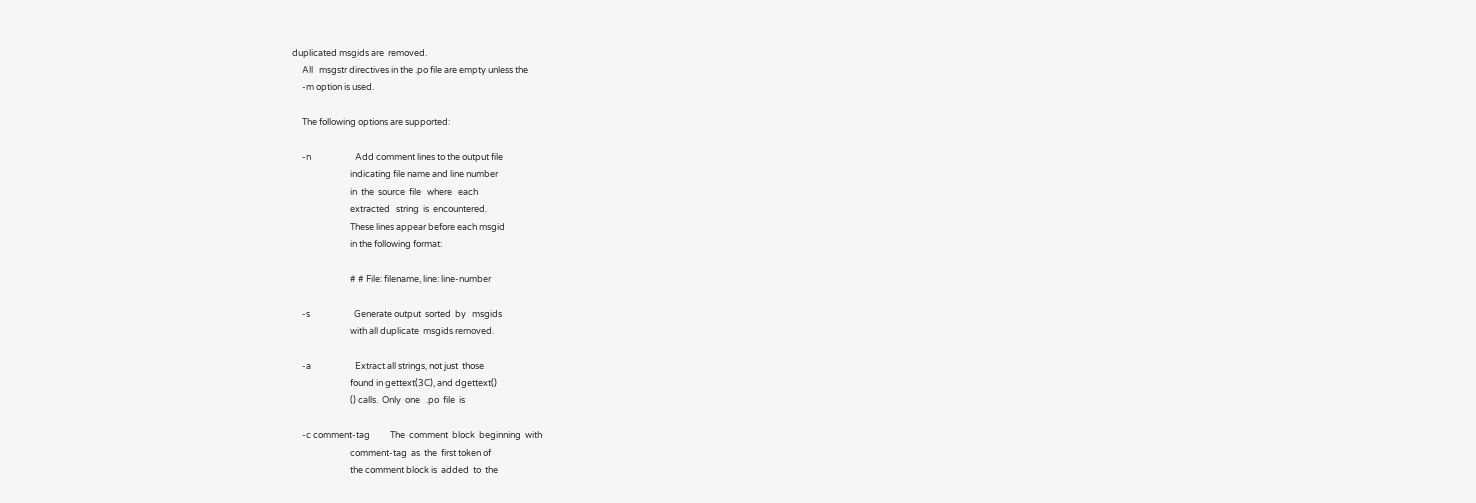duplicated msgids are  removed.
     All   msgstr directives in the .po file are empty unless the
     -m option is used.

     The following options are supported:

     -n                      Add comment lines to the output file
                             indicating file name and line number
                             in  the  source  file   where   each
                             extracted   string  is  encountered.
                             These lines appear before each msgid
                             in the following format:

                             # # File: filename, line: line-number

     -s                      Generate output  sorted  by   msgids
                             with all duplicate  msgids removed.

     -a                      Extract all strings, not just  those
                             found in gettext(3C), and dgettext()
                             () calls.  Only  one   .po  file  is

     -c comment-tag          The  comment  block  beginning  with
                             comment-tag  as  the  first token of
                             the comment block is  added  to  the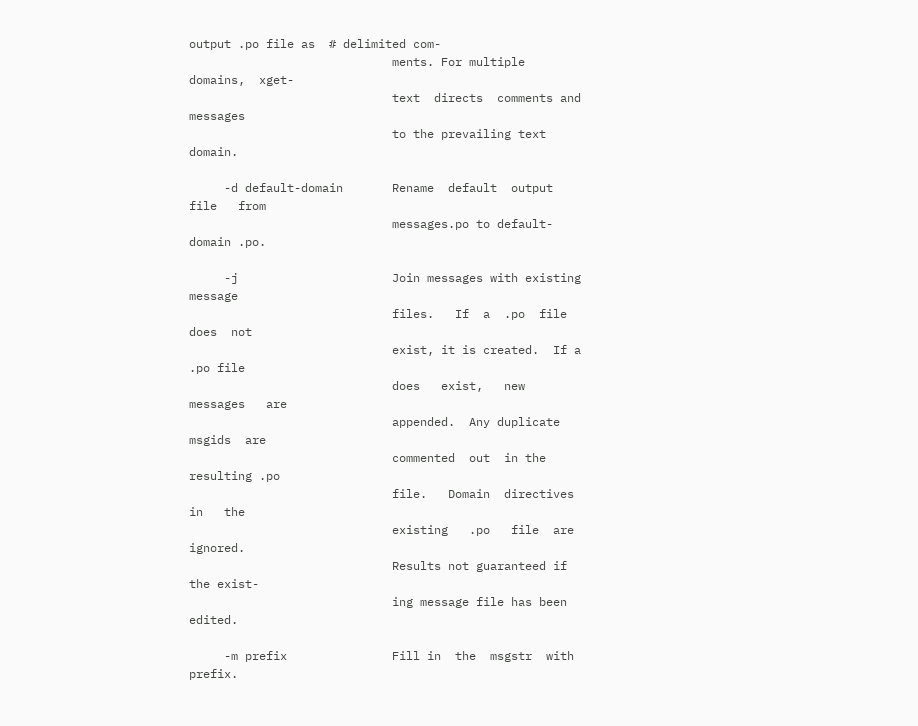output .po file as  # delimited com-
                             ments. For multiple  domains,  xget-
                             text  directs  comments and messages
                             to the prevailing text domain.

     -d default-domain       Rename  default  output  file   from
                             messages.po to default-domain .po.

     -j                      Join messages with existing  message
                             files.   If  a  .po  file  does  not
                             exist, it is created.  If a .po file
                             does   exist,   new   messages   are
                             appended.  Any duplicate msgids  are
                             commented  out  in the resulting .po
                             file.   Domain  directives  in   the
                             existing   .po   file  are  ignored.
                             Results not guaranteed if the exist-
                             ing message file has been edited.

     -m prefix               Fill in  the  msgstr  with   prefix.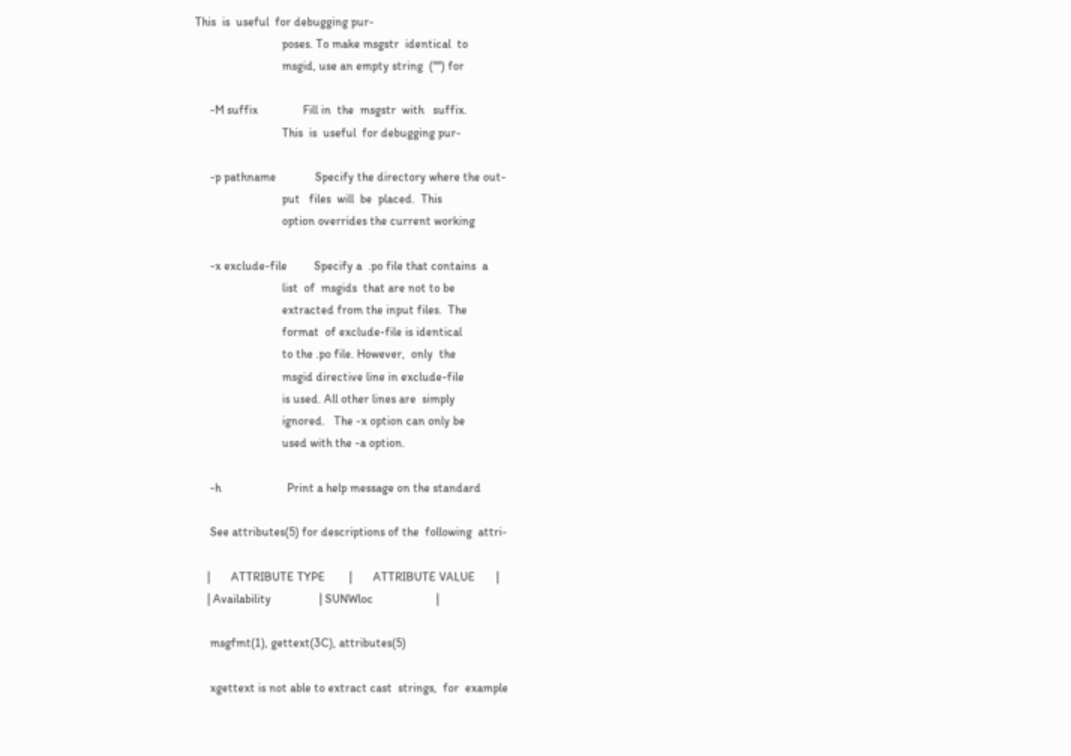This  is  useful  for debugging pur-
                             poses. To make msgstr  identical  to
                             msgid, use an empty string  ("") for

     -M suffix               Fill in  the  msgstr  with   suffix.
                             This  is  useful  for debugging pur-

     -p pathname             Specify the directory where the out-
                             put   files  will  be  placed.  This
                             option overrides the current working

     -x exclude-file         Specify a  .po file that contains  a
                             list  of  msgids  that are not to be
                             extracted from the input files.  The
                             format  of exclude-file is identical
                             to the .po file. However,  only  the
                             msgid directive line in exclude-file
                             is used. All other lines are  simply
                             ignored.   The -x option can only be
                             used with the -a option.

     -h                      Print a help message on the standard

     See attributes(5) for descriptions of the  following  attri-

    |       ATTRIBUTE TYPE        |       ATTRIBUTE VALUE       |
    | Availability                | SUNWloc                     |

     msgfmt(1), gettext(3C), attributes(5)

     xgettext is not able to extract cast  strings,  for  example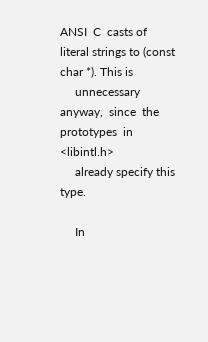ANSI  C  casts of literal strings to (const char *). This is
     unnecessary anyway,  since  the  prototypes  in  <libintl.h>
     already specify this type.

     In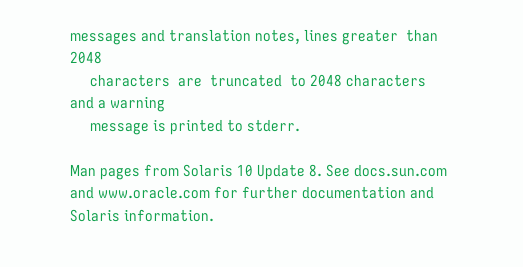messages and translation notes, lines greater  than  2048
     characters  are  truncated  to 2048 characters and a warning
     message is printed to stderr.

Man pages from Solaris 10 Update 8. See docs.sun.com and www.oracle.com for further documentation and Solaris information.